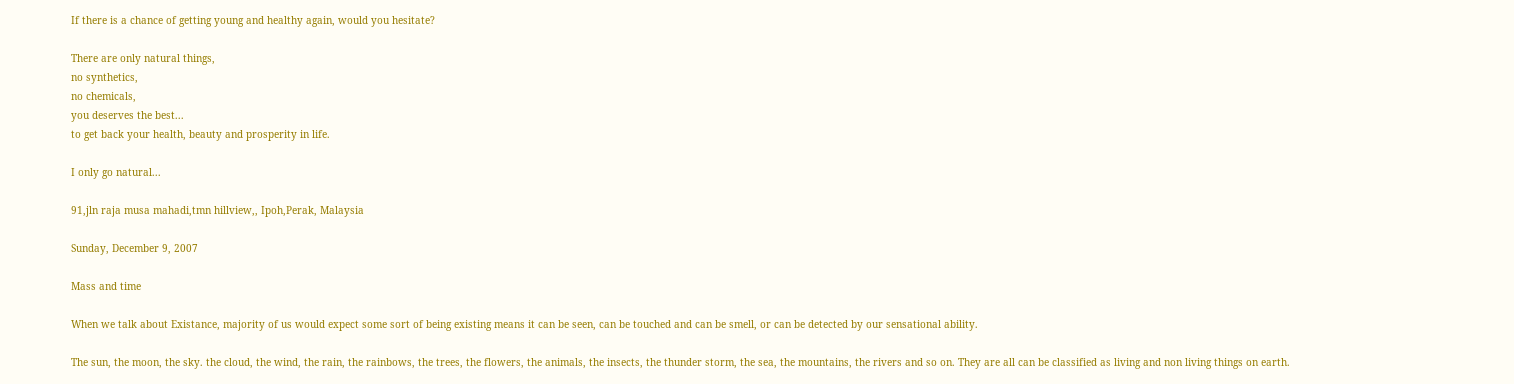If there is a chance of getting young and healthy again, would you hesitate?

There are only natural things,
no synthetics,
no chemicals,
you deserves the best...
to get back your health, beauty and prosperity in life.

I only go natural...

91,jln raja musa mahadi,tmn hillview,, Ipoh,Perak, Malaysia

Sunday, December 9, 2007

Mass and time

When we talk about Existance, majority of us would expect some sort of being existing means it can be seen, can be touched and can be smell, or can be detected by our sensational ability.

The sun, the moon, the sky. the cloud, the wind, the rain, the rainbows, the trees, the flowers, the animals, the insects, the thunder storm, the sea, the mountains, the rivers and so on. They are all can be classified as living and non living things on earth.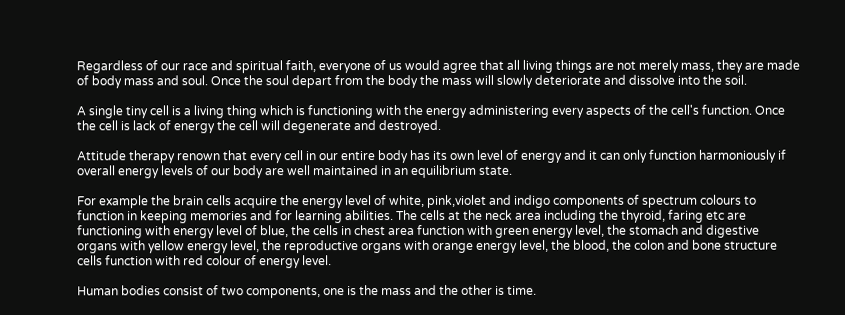Regardless of our race and spiritual faith, everyone of us would agree that all living things are not merely mass, they are made of body mass and soul. Once the soul depart from the body the mass will slowly deteriorate and dissolve into the soil.

A single tiny cell is a living thing which is functioning with the energy administering every aspects of the cell's function. Once the cell is lack of energy the cell will degenerate and destroyed.

Attitude therapy renown that every cell in our entire body has its own level of energy and it can only function harmoniously if overall energy levels of our body are well maintained in an equilibrium state.

For example the brain cells acquire the energy level of white, pink,violet and indigo components of spectrum colours to function in keeping memories and for learning abilities. The cells at the neck area including the thyroid, faring etc are functioning with energy level of blue, the cells in chest area function with green energy level, the stomach and digestive organs with yellow energy level, the reproductive organs with orange energy level, the blood, the colon and bone structure cells function with red colour of energy level.

Human bodies consist of two components, one is the mass and the other is time.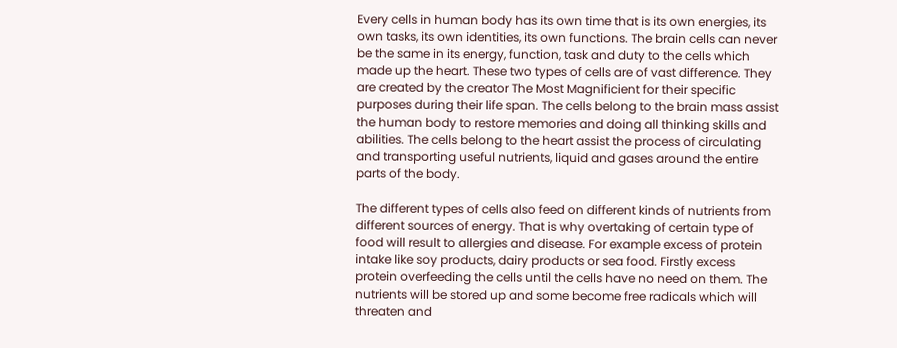Every cells in human body has its own time that is its own energies, its own tasks, its own identities, its own functions. The brain cells can never be the same in its energy, function, task and duty to the cells which made up the heart. These two types of cells are of vast difference. They are created by the creator The Most Magnificient for their specific purposes during their life span. The cells belong to the brain mass assist the human body to restore memories and doing all thinking skills and abilities. The cells belong to the heart assist the process of circulating and transporting useful nutrients, liquid and gases around the entire parts of the body.

The different types of cells also feed on different kinds of nutrients from different sources of energy. That is why overtaking of certain type of food will result to allergies and disease. For example excess of protein intake like soy products, dairy products or sea food. Firstly excess protein overfeeding the cells until the cells have no need on them. The nutrients will be stored up and some become free radicals which will threaten and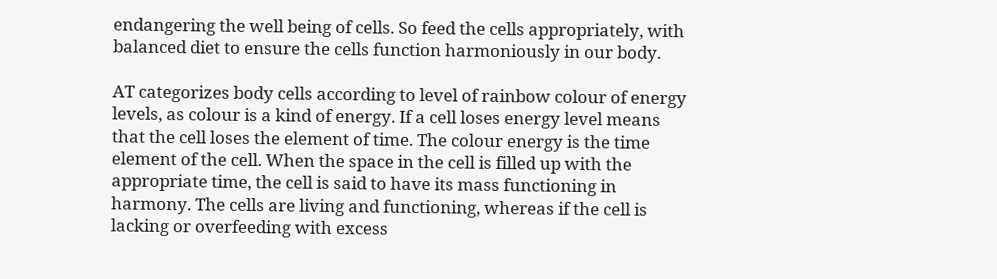endangering the well being of cells. So feed the cells appropriately, with balanced diet to ensure the cells function harmoniously in our body.

AT categorizes body cells according to level of rainbow colour of energy levels, as colour is a kind of energy. If a cell loses energy level means that the cell loses the element of time. The colour energy is the time element of the cell. When the space in the cell is filled up with the appropriate time, the cell is said to have its mass functioning in harmony. The cells are living and functioning, whereas if the cell is lacking or overfeeding with excess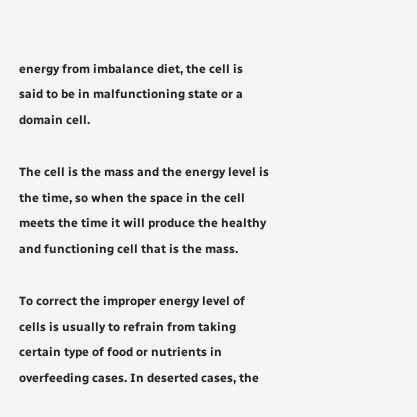energy from imbalance diet, the cell is said to be in malfunctioning state or a domain cell.

The cell is the mass and the energy level is the time, so when the space in the cell meets the time it will produce the healthy and functioning cell that is the mass.

To correct the improper energy level of cells is usually to refrain from taking certain type of food or nutrients in overfeeding cases. In deserted cases, the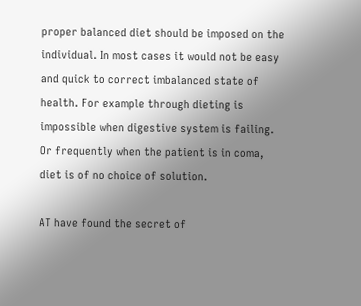proper balanced diet should be imposed on the individual. In most cases it would not be easy and quick to correct imbalanced state of health. For example through dieting is impossible when digestive system is failing. Or frequently when the patient is in coma, diet is of no choice of solution.

AT have found the secret of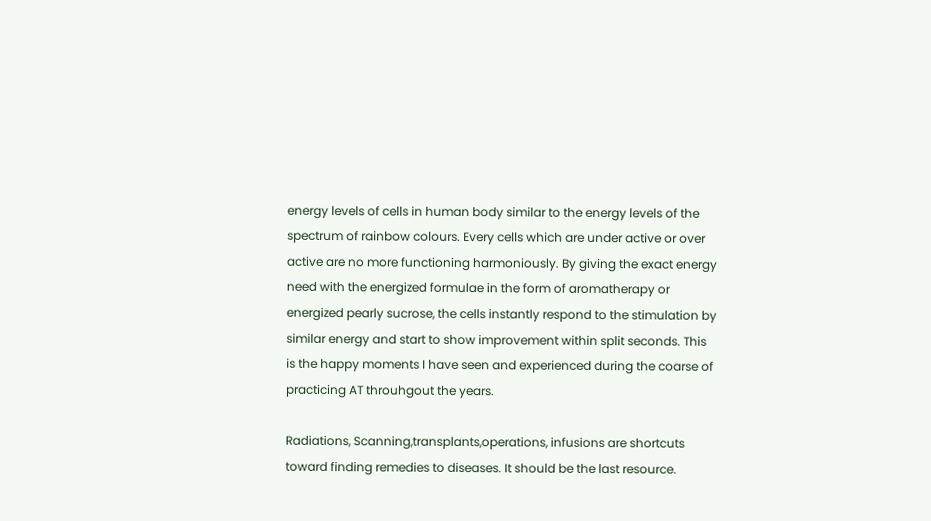energy levels of cells in human body similar to the energy levels of the spectrum of rainbow colours. Every cells which are under active or over active are no more functioning harmoniously. By giving the exact energy need with the energized formulae in the form of aromatherapy or energized pearly sucrose, the cells instantly respond to the stimulation by similar energy and start to show improvement within split seconds. This is the happy moments I have seen and experienced during the coarse of practicing AT throuhgout the years.

Radiations, Scanning,transplants,operations, infusions are shortcuts toward finding remedies to diseases. It should be the last resource.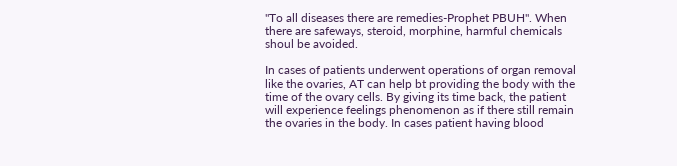"To all diseases there are remedies-Prophet PBUH". When there are safeways, steroid, morphine, harmful chemicals shoul be avoided.

In cases of patients underwent operations of organ removal like the ovaries, AT can help bt providing the body with the time of the ovary cells. By giving its time back, the patient will experience feelings phenomenon as if there still remain the ovaries in the body. In cases patient having blood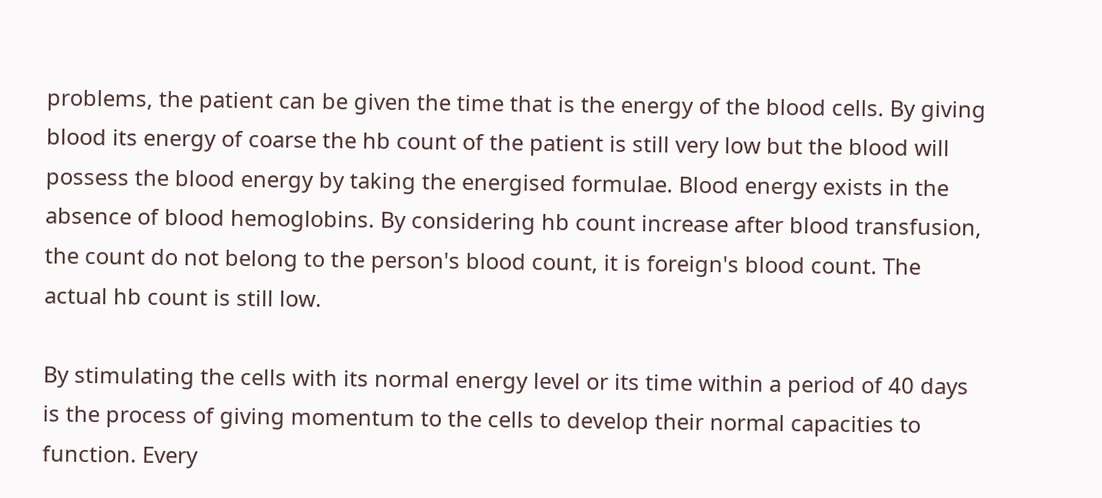problems, the patient can be given the time that is the energy of the blood cells. By giving blood its energy of coarse the hb count of the patient is still very low but the blood will possess the blood energy by taking the energised formulae. Blood energy exists in the absence of blood hemoglobins. By considering hb count increase after blood transfusion, the count do not belong to the person's blood count, it is foreign's blood count. The actual hb count is still low.

By stimulating the cells with its normal energy level or its time within a period of 40 days is the process of giving momentum to the cells to develop their normal capacities to function. Every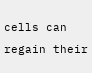cells can regain their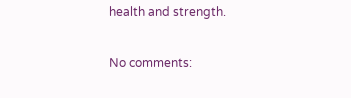health and strength.

No comments: